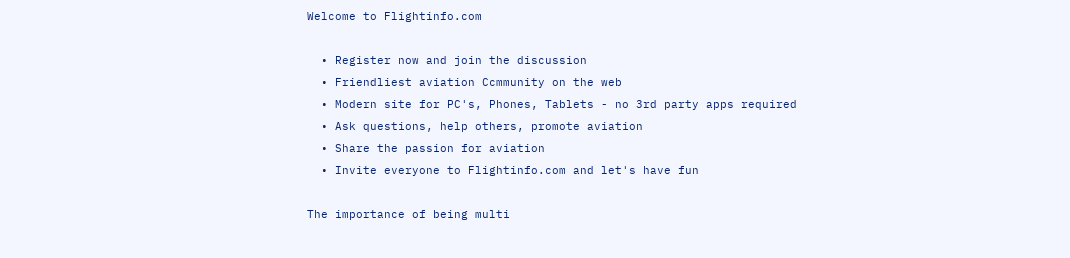Welcome to Flightinfo.com

  • Register now and join the discussion
  • Friendliest aviation Ccmmunity on the web
  • Modern site for PC's, Phones, Tablets - no 3rd party apps required
  • Ask questions, help others, promote aviation
  • Share the passion for aviation
  • Invite everyone to Flightinfo.com and let's have fun

The importance of being multi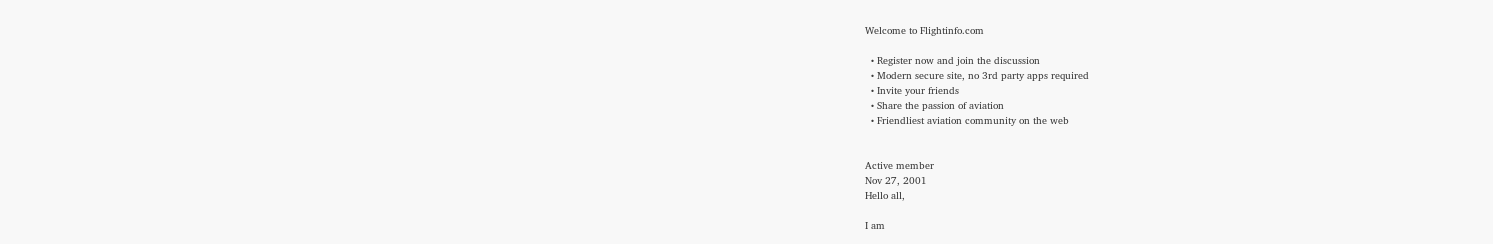Welcome to Flightinfo.com

  • Register now and join the discussion
  • Modern secure site, no 3rd party apps required
  • Invite your friends
  • Share the passion of aviation
  • Friendliest aviation community on the web


Active member
Nov 27, 2001
Hello all,

I am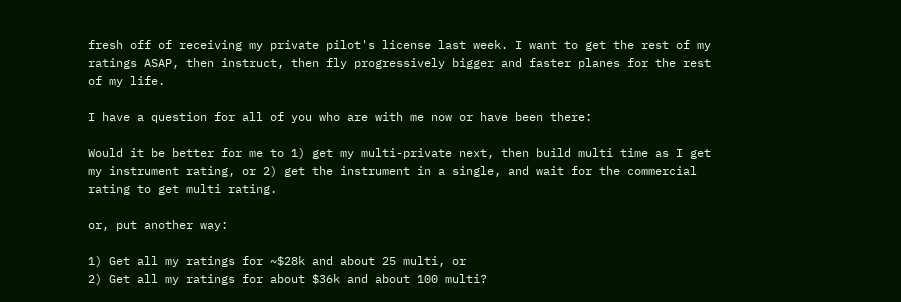fresh off of receiving my private pilot's license last week. I want to get the rest of my ratings ASAP, then instruct, then fly progressively bigger and faster planes for the rest of my life.

I have a question for all of you who are with me now or have been there:

Would it be better for me to 1) get my multi-private next, then build multi time as I get my instrument rating, or 2) get the instrument in a single, and wait for the commercial rating to get multi rating.

or, put another way:

1) Get all my ratings for ~$28k and about 25 multi, or
2) Get all my ratings for about $36k and about 100 multi?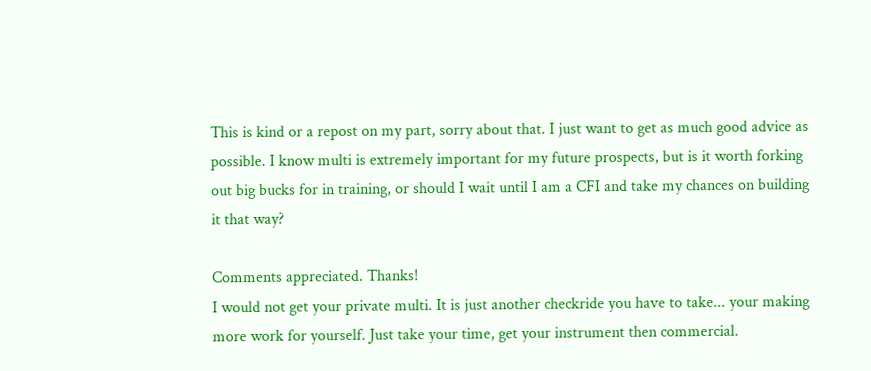This is kind or a repost on my part, sorry about that. I just want to get as much good advice as possible. I know multi is extremely important for my future prospects, but is it worth forking out big bucks for in training, or should I wait until I am a CFI and take my chances on building it that way?

Comments appreciated. Thanks!
I would not get your private multi. It is just another checkride you have to take... your making more work for yourself. Just take your time, get your instrument then commercial.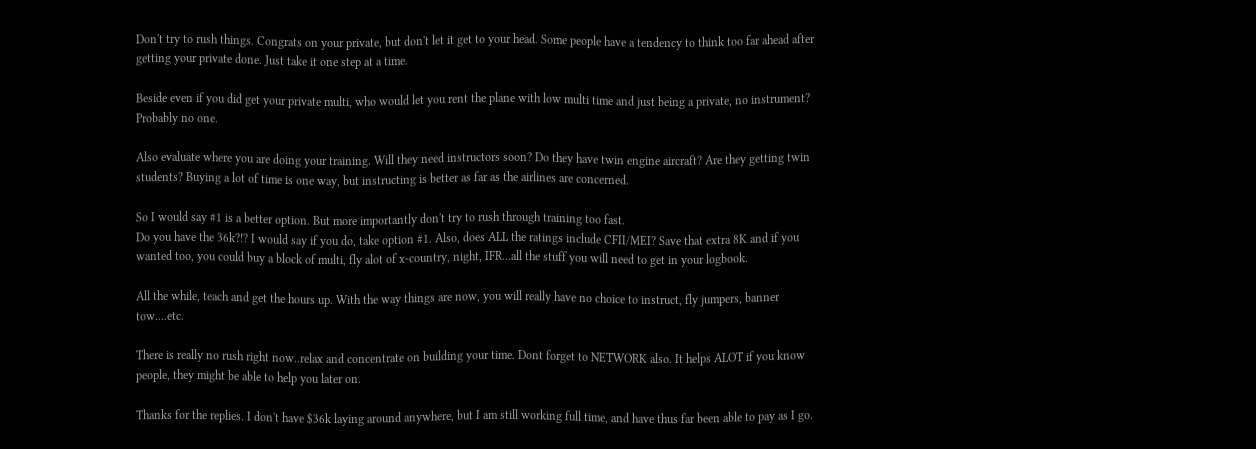Don't try to rush things. Congrats on your private, but don't let it get to your head. Some people have a tendency to think too far ahead after getting your private done. Just take it one step at a time.

Beside even if you did get your private multi, who would let you rent the plane with low multi time and just being a private, no instrument? Probably no one.

Also evaluate where you are doing your training. Will they need instructors soon? Do they have twin engine aircraft? Are they getting twin students? Buying a lot of time is one way, but instructing is better as far as the airlines are concerned.

So I would say #1 is a better option. But more importantly don't try to rush through training too fast.
Do you have the 36k?!? I would say if you do, take option #1. Also, does ALL the ratings include CFII/MEI? Save that extra 8K and if you wanted too, you could buy a block of multi, fly alot of x-country, night, IFR...all the stuff you will need to get in your logbook.

All the while, teach and get the hours up. With the way things are now, you will really have no choice to instruct, fly jumpers, banner tow....etc.

There is really no rush right now..relax and concentrate on building your time. Dont forget to NETWORK also. It helps ALOT if you know people, they might be able to help you later on.

Thanks for the replies. I don't have $36k laying around anywhere, but I am still working full time, and have thus far been able to pay as I go.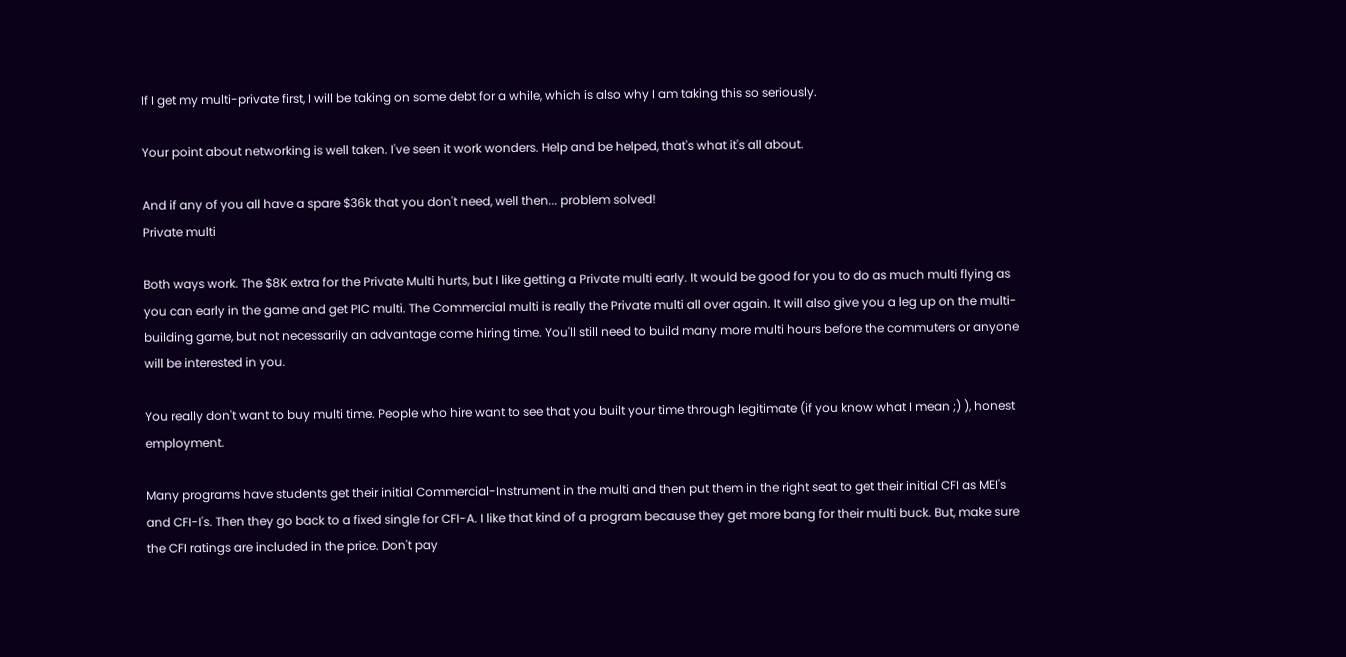If I get my multi-private first, I will be taking on some debt for a while, which is also why I am taking this so seriously.

Your point about networking is well taken. I've seen it work wonders. Help and be helped, that's what it's all about.

And if any of you all have a spare $36k that you don't need, well then... problem solved!
Private multi

Both ways work. The $8K extra for the Private Multi hurts, but I like getting a Private multi early. It would be good for you to do as much multi flying as you can early in the game and get PIC multi. The Commercial multi is really the Private multi all over again. It will also give you a leg up on the multi-building game, but not necessarily an advantage come hiring time. You'll still need to build many more multi hours before the commuters or anyone will be interested in you.

You really don't want to buy multi time. People who hire want to see that you built your time through legitimate (if you know what I mean ;) ), honest employment.

Many programs have students get their initial Commercial-Instrument in the multi and then put them in the right seat to get their initial CFI as MEI's and CFI-I's. Then they go back to a fixed single for CFI-A. I like that kind of a program because they get more bang for their multi buck. But, make sure the CFI ratings are included in the price. Don't pay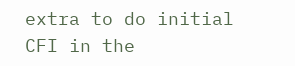extra to do initial CFI in the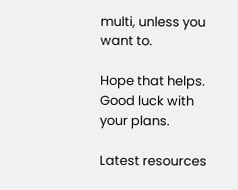multi, unless you want to.

Hope that helps. Good luck with your plans.

Latest resources